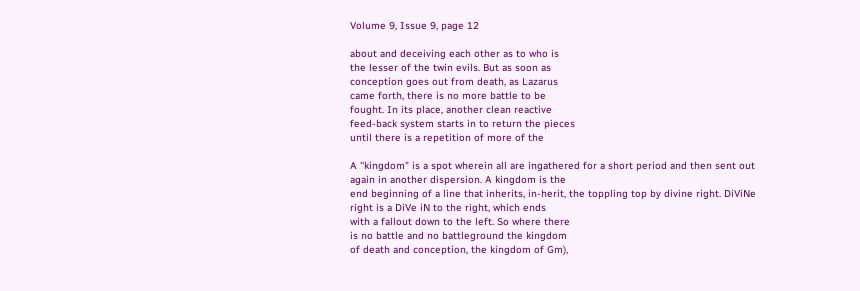Volume 9, Issue 9, page 12

about and deceiving each other as to who is
the lesser of the twin evils. But as soon as
conception goes out from death, as Lazarus
came forth, there is no more battle to be
fought. In its place, another clean reactive
feed-back system starts in to return the pieces
until there is a repetition of more of the

A ''kingdom" is a spot wherein all are ingathered for a short period and then sent out
again in another dispersion. A kingdom is the
end beginning of a line that inherits, in-herit, the toppling top by divine right. DiViNe
right is a DiVe iN to the right, which ends
with a fallout down to the left. So where there
is no battle and no battleground the kingdom
of death and conception, the kingdom of Gm),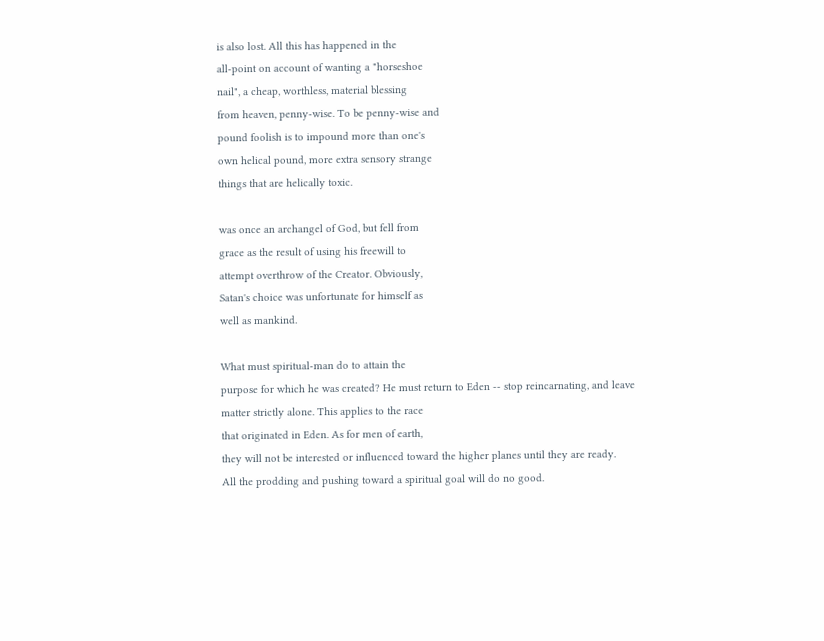is also lost. All this has happened in the
all-point on account of wanting a "horseshoe
nail", a cheap, worthless, material blessing
from heaven, penny-wise. To be penny-wise and
pound foolish is to impound more than one's
own helical pound, more extra sensory strange
things that are helically toxic.

was once an archangel of God, but fell from
grace as the result of using his freewill to
attempt overthrow of the Creator. Obviously,
Satan's choice was unfortunate for himself as
well as mankind.

What must spiritual-man do to attain the
purpose for which he was created? He must return to Eden -- stop reincarnating, and leave
matter strictly alone. This applies to the race
that originated in Eden. As for men of earth,
they will not be interested or influenced toward the higher planes until they are ready.
All the prodding and pushing toward a spiritual goal will do no good.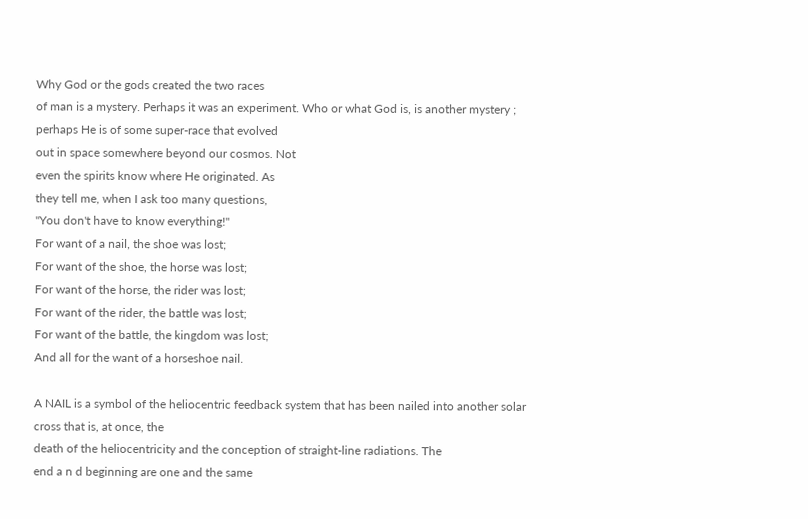Why God or the gods created the two races
of man is a mystery. Perhaps it was an experiment. Who or what God is, is another mystery ;
perhaps He is of some super-race that evolved
out in space somewhere beyond our cosmos. Not
even the spirits know where He originated. As
they tell me, when I ask too many questions,
"You don't have to know everything!"
For want of a nail, the shoe was lost;
For want of the shoe, the horse was lost;
For want of the horse, the rider was lost;
For want of the rider, the battle was lost;
For want of the battle, the kingdom was lost;
And all for the want of a horseshoe nail.

A NAIL is a symbol of the heliocentric feedback system that has been nailed into another solar cross that is, at once, the
death of the heliocentricity and the conception of straight-line radiations. The
end a n d beginning are one and the same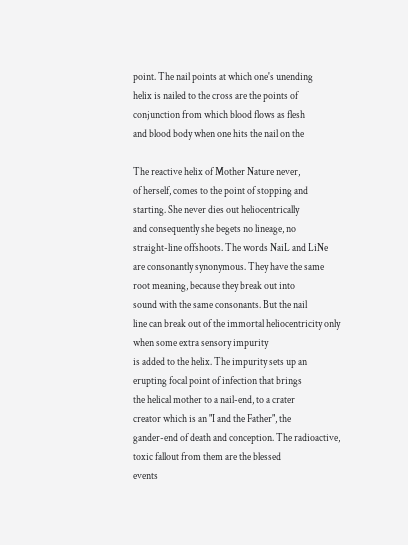point. The nail points at which one's unending
helix is nailed to the cross are the points of
conjunction from which blood flows as flesh
and blood body when one hits the nail on the

The reactive helix of Mother Nature never,
of herself, comes to the point of stopping and
starting. She never dies out heliocentrically
and consequently she begets no lineage, no
straight-line offshoots. The words NaiL and LiNe
are consonantly synonymous. They have the same
root meaning, because they break out into
sound with the same consonants. But the nail
line can break out of the immortal heliocentricity only when some extra sensory impurity
is added to the helix. The impurity sets up an
erupting focal point of infection that brings
the helical mother to a nail-end, to a crater
creator which is an "I and the Father", the
gander-end of death and conception. The radioactive, toxic fallout from them are the blessed
events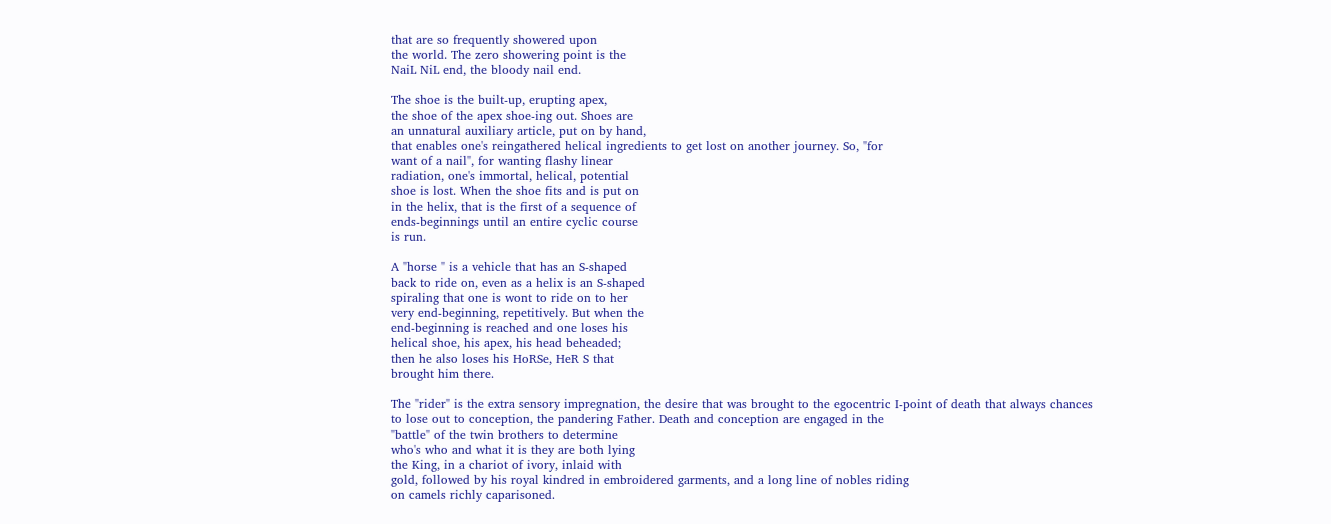that are so frequently showered upon
the world. The zero showering point is the
NaiL NiL end, the bloody nail end.

The shoe is the built-up, erupting apex,
the shoe of the apex shoe-ing out. Shoes are
an unnatural auxiliary article, put on by hand,
that enables one's reingathered helical ingredients to get lost on another journey. So, "for
want of a nail", for wanting flashy linear
radiation, one's immortal, helical, potential
shoe is lost. When the shoe fits and is put on
in the helix, that is the first of a sequence of
ends-beginnings until an entire cyclic course
is run.

A "horse " is a vehicle that has an S-shaped
back to ride on, even as a helix is an S-shaped
spiraling that one is wont to ride on to her
very end-beginning, repetitively. But when the
end-beginning is reached and one loses his
helical shoe, his apex, his head beheaded;
then he also loses his HoRSe, HeR S that
brought him there.

The "rider" is the extra sensory impregnation, the desire that was brought to the egocentric I-point of death that always chances
to lose out to conception, the pandering Father. Death and conception are engaged in the
"battle" of the twin brothers to determine
who's who and what it is they are both lying
the King, in a chariot of ivory, inlaid with
gold, followed by his royal kindred in embroidered garments, and a long line of nobles riding
on camels richly caparisoned.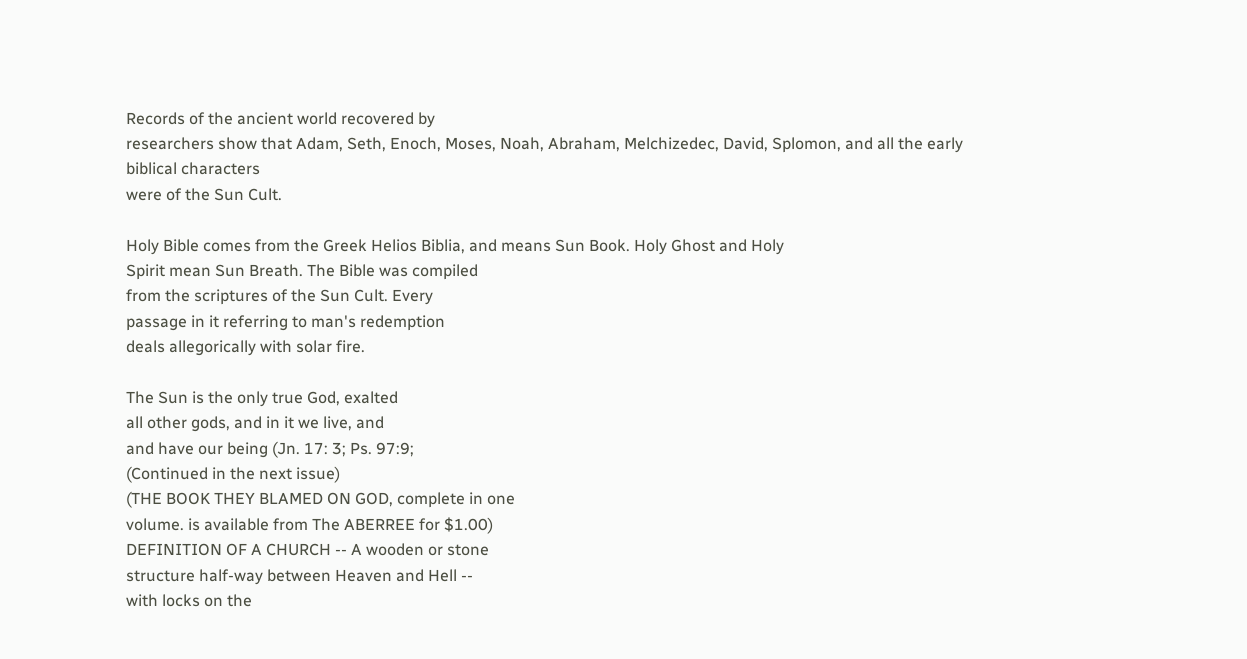Records of the ancient world recovered by
researchers show that Adam, Seth, Enoch, Moses, Noah, Abraham, Melchizedec, David, Splomon, and all the early biblical characters
were of the Sun Cult.

Holy Bible comes from the Greek Helios Biblia, and means Sun Book. Holy Ghost and Holy
Spirit mean Sun Breath. The Bible was compiled
from the scriptures of the Sun Cult. Every
passage in it referring to man's redemption
deals allegorically with solar fire.

The Sun is the only true God, exalted
all other gods, and in it we live, and
and have our being (Jn. 17: 3; Ps. 97:9;
(Continued in the next issue)
(THE BOOK THEY BLAMED ON GOD, complete in one
volume. is available from The ABERREE for $1.00)
DEFINITION OF A CHURCH -- A wooden or stone
structure half-way between Heaven and Hell --
with locks on the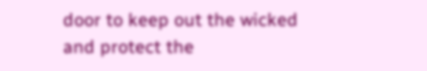door to keep out the wicked
and protect the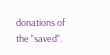donations of the "saved".